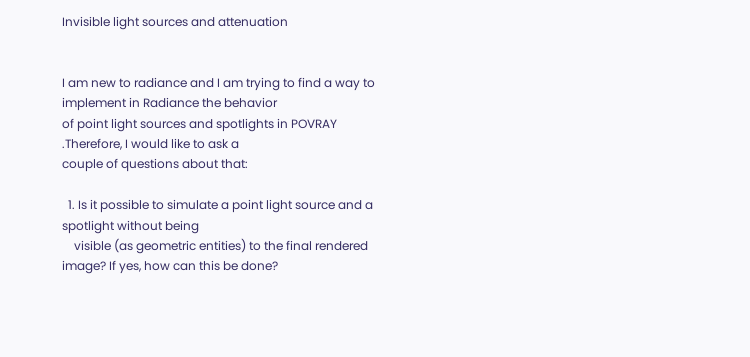Invisible light sources and attenuation


I am new to radiance and I am trying to find a way to implement in Radiance the behavior
of point light sources and spotlights in POVRAY .Therefore, I would like to ask a
couple of questions about that:

  1. Is it possible to simulate a point light source and a spotlight without being
    visible (as geometric entities) to the final rendered image? If yes, how can this be done?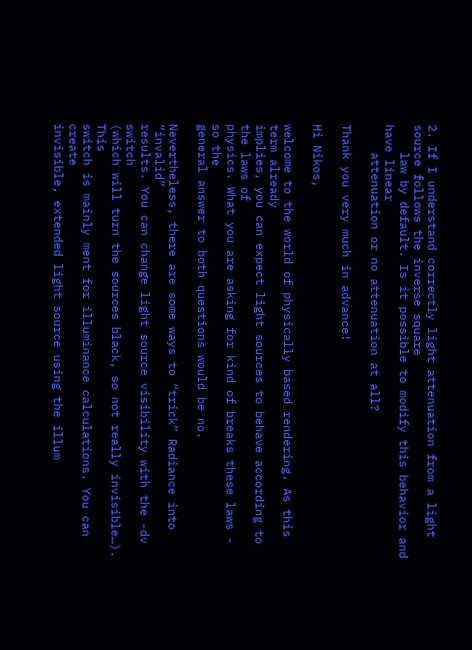2. If I understand correctly light attenuation from a light source follows the inverse square
    law by default. Is it possible to modify this behavior and have linear
    attenuation or no attenuation at all?

Thank you very much in advance!

Hi Nikos,

welcome to the world of physically based rendering. As this term already
implies, you can expect light sources to behave according to the laws of
physics. What you are asking for kind of breaks these laws - so the
general answer to both questions would be no.

Nevertheless, there are some ways to “trick” Radiance into “invalid”
results. You can change light source visibility with the -dv switch
(which will turn the sources black, so not really invisible…). This
switch is mainly ment for illuminance calculations. You can create
invisible, extended light source using the illum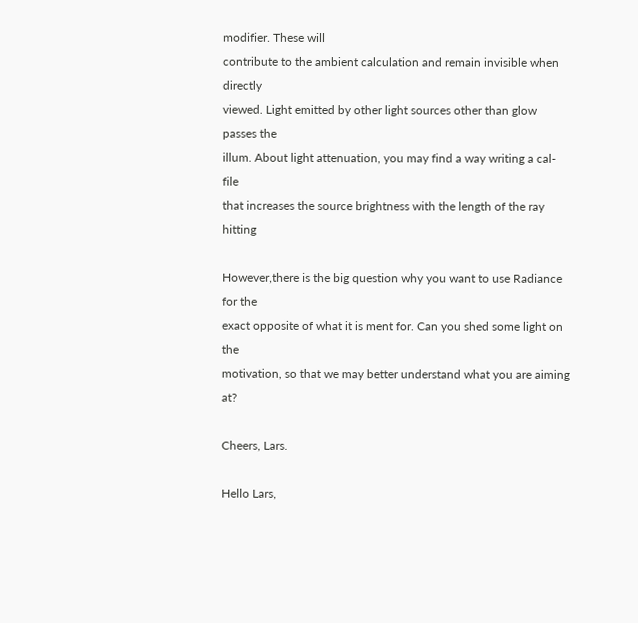modifier. These will
contribute to the ambient calculation and remain invisible when directly
viewed. Light emitted by other light sources other than glow passes the
illum. About light attenuation, you may find a way writing a cal-file
that increases the source brightness with the length of the ray hitting

However,there is the big question why you want to use Radiance for the
exact opposite of what it is ment for. Can you shed some light on the
motivation, so that we may better understand what you are aiming at?

Cheers, Lars.

Hello Lars,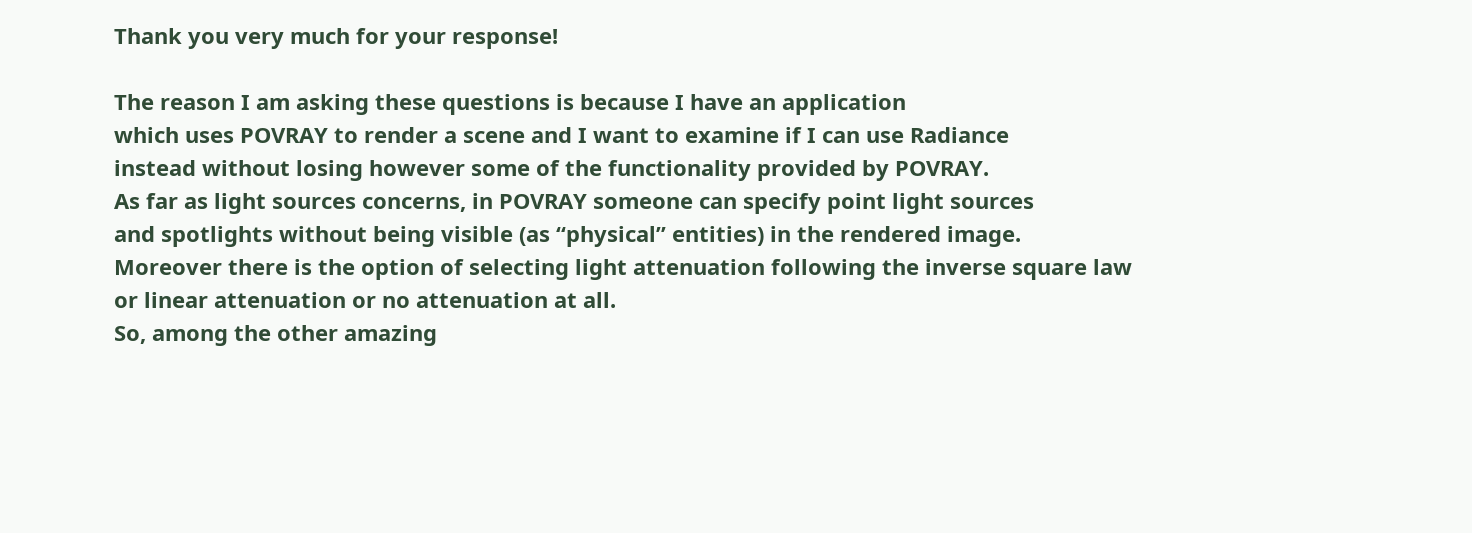Thank you very much for your response!

The reason I am asking these questions is because I have an application
which uses POVRAY to render a scene and I want to examine if I can use Radiance
instead without losing however some of the functionality provided by POVRAY.
As far as light sources concerns, in POVRAY someone can specify point light sources
and spotlights without being visible (as “physical” entities) in the rendered image.
Moreover there is the option of selecting light attenuation following the inverse square law
or linear attenuation or no attenuation at all.
So, among the other amazing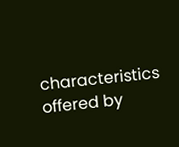characteristics offered by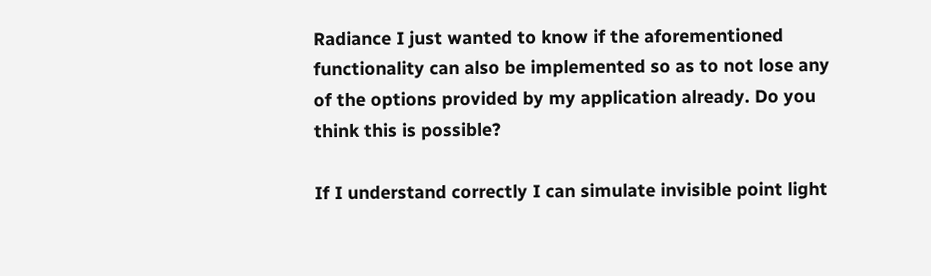Radiance I just wanted to know if the aforementioned functionality can also be implemented so as to not lose any of the options provided by my application already. Do you think this is possible?

If I understand correctly I can simulate invisible point light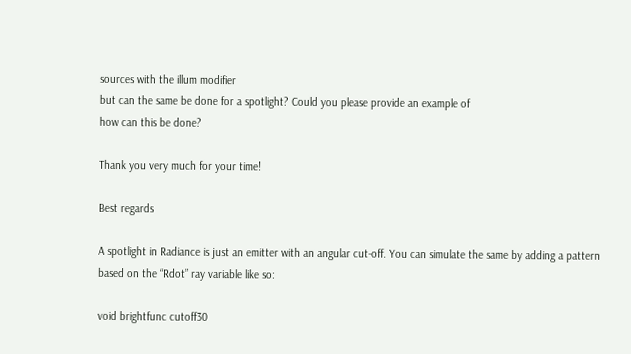sources with the illum modifier
but can the same be done for a spotlight? Could you please provide an example of
how can this be done?

Thank you very much for your time!

Best regards

A spotlight in Radiance is just an emitter with an angular cut-off. You can simulate the same by adding a pattern based on the “Rdot” ray variable like so:

void brightfunc cutoff30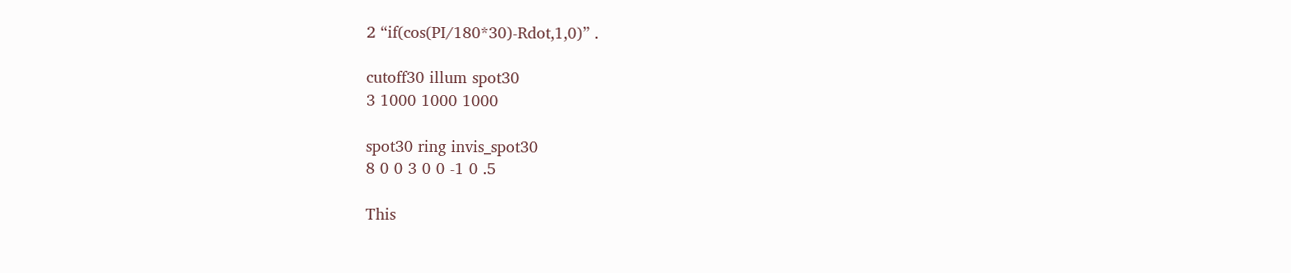2 “if(cos(PI/180*30)-Rdot,1,0)” .

cutoff30 illum spot30
3 1000 1000 1000

spot30 ring invis_spot30
8 0 0 3 0 0 -1 0 .5

This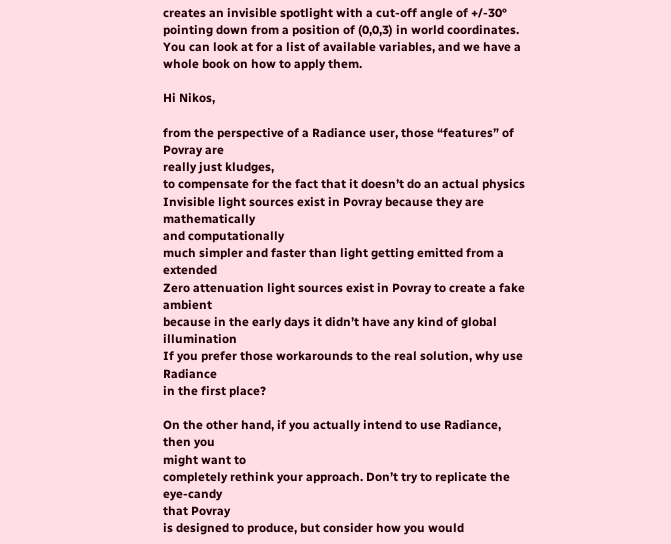creates an invisible spotlight with a cut-off angle of +/-30° pointing down from a position of (0,0,3) in world coordinates. You can look at for a list of available variables, and we have a whole book on how to apply them.

Hi Nikos,

from the perspective of a Radiance user, those “features” of Povray are
really just kludges,
to compensate for the fact that it doesn’t do an actual physics
Invisible light sources exist in Povray because they are mathematically
and computationally
much simpler and faster than light getting emitted from a extended
Zero attenuation light sources exist in Povray to create a fake ambient
because in the early days it didn’t have any kind of global illumination
If you prefer those workarounds to the real solution, why use Radiance
in the first place?

On the other hand, if you actually intend to use Radiance, then you
might want to
completely rethink your approach. Don’t try to replicate the eye-candy
that Povray
is designed to produce, but consider how you would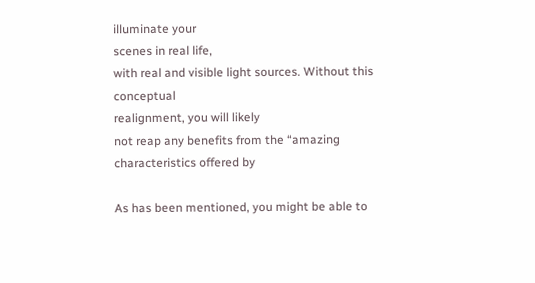illuminate your
scenes in real life,
with real and visible light sources. Without this conceptual
realignment, you will likely
not reap any benefits from the “amazing characteristics offered by

As has been mentioned, you might be able to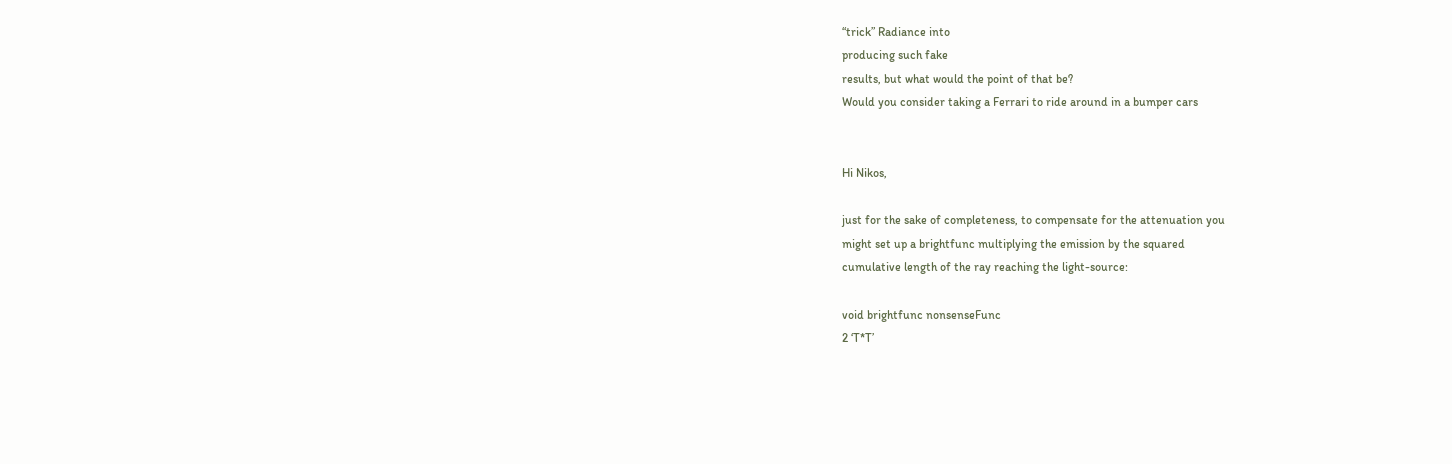“trick” Radiance into
producing such fake
results, but what would the point of that be?
Would you consider taking a Ferrari to ride around in a bumper cars


Hi Nikos,

just for the sake of completeness, to compensate for the attenuation you
might set up a brightfunc multiplying the emission by the squared
cumulative length of the ray reaching the light-source:

void brightfunc nonsenseFunc
2 ‘T*T’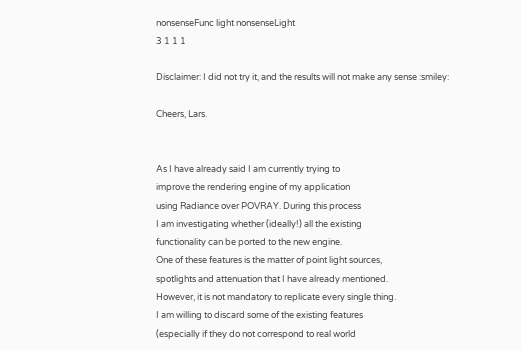nonsenseFunc light nonsenseLight
3 1 1 1

Disclaimer: I did not try it, and the results will not make any sense :smiley:

Cheers, Lars.


As I have already said I am currently trying to
improve the rendering engine of my application
using Radiance over POVRAY. During this process
I am investigating whether (ideally!) all the existing
functionality can be ported to the new engine.
One of these features is the matter of point light sources,
spotlights and attenuation that I have already mentioned.
However, it is not mandatory to replicate every single thing.
I am willing to discard some of the existing features
(especially if they do not correspond to real world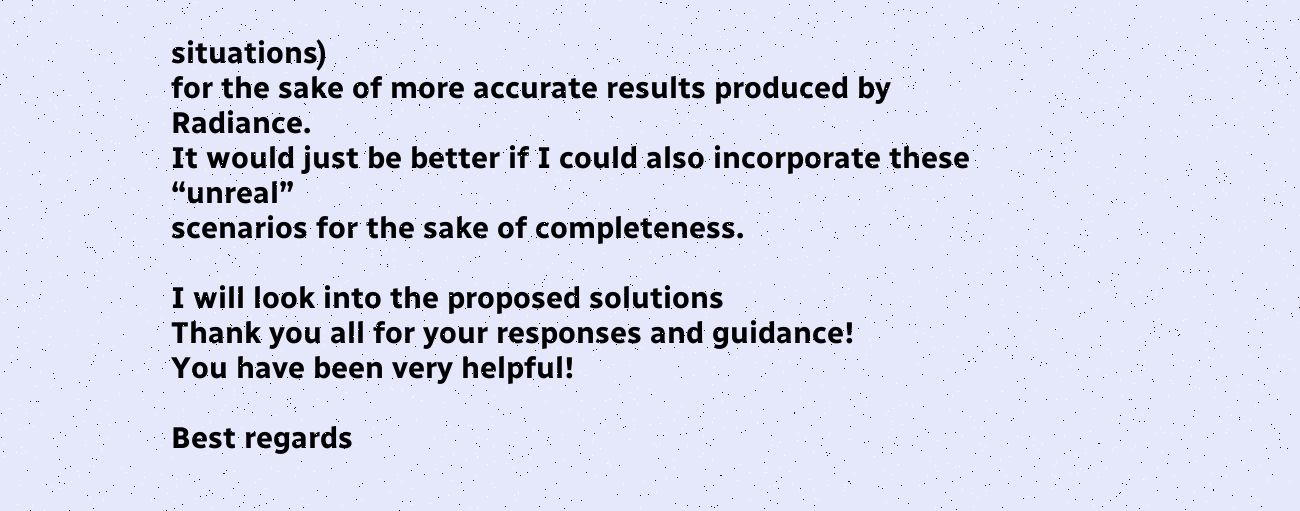situations)
for the sake of more accurate results produced by Radiance.
It would just be better if I could also incorporate these “unreal”
scenarios for the sake of completeness.

I will look into the proposed solutions
Thank you all for your responses and guidance!
You have been very helpful!

Best regards